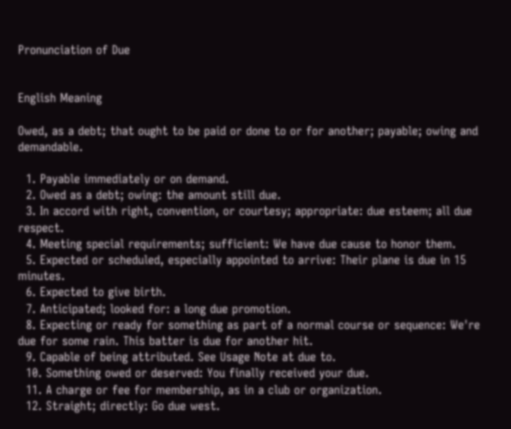Pronunciation of Due


English Meaning

Owed, as a debt; that ought to be paid or done to or for another; payable; owing and demandable.

  1. Payable immediately or on demand.
  2. Owed as a debt; owing: the amount still due.
  3. In accord with right, convention, or courtesy; appropriate: due esteem; all due respect.
  4. Meeting special requirements; sufficient: We have due cause to honor them.
  5. Expected or scheduled, especially appointed to arrive: Their plane is due in 15 minutes.
  6. Expected to give birth.
  7. Anticipated; looked for: a long due promotion.
  8. Expecting or ready for something as part of a normal course or sequence: We're due for some rain. This batter is due for another hit.
  9. Capable of being attributed. See Usage Note at due to.
  10. Something owed or deserved: You finally received your due.
  11. A charge or fee for membership, as in a club or organization.
  12. Straight; directly: Go due west.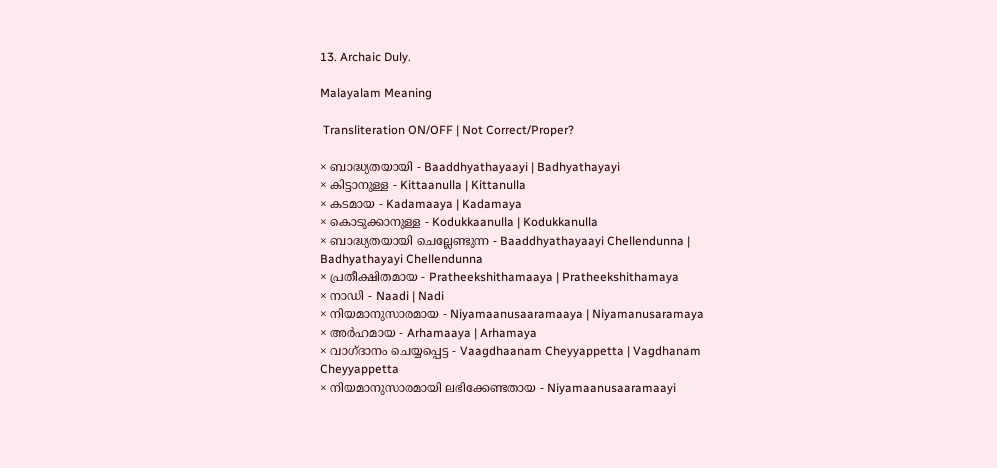13. Archaic Duly.

Malayalam Meaning

 Transliteration ON/OFF | Not Correct/Proper?

× ബാദ്ധ്യതയായി - Baaddhyathayaayi | Badhyathayayi
× കിട്ടാനുള്ള - Kittaanulla | Kittanulla
× കടമായ - Kadamaaya | Kadamaya
× കൊടുക്കാനുള്ള - Kodukkaanulla | Kodukkanulla
× ബാദ്ധ്യതയായി ചെല്ലേണ്ടുന്ന - Baaddhyathayaayi Chellendunna | Badhyathayayi Chellendunna
× പ്രതീക്ഷിതമായ - Pratheekshithamaaya | Pratheekshithamaya
× നാഡി - Naadi | Nadi
× നിയമാനുസാരമായ - Niyamaanusaaramaaya | Niyamanusaramaya
× അർഹമായ - Arhamaaya | Arhamaya
× വാഗ്‌ദാനം ചെയ്യപ്പെട്ട - Vaagdhaanam Cheyyappetta | Vagdhanam Cheyyappetta
× നിയമാനുസാരമായി ലഭിക്കേണ്ടതായ - Niyamaanusaaramaayi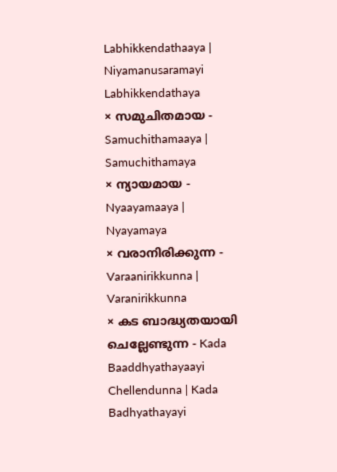Labhikkendathaaya | Niyamanusaramayi Labhikkendathaya
× സമുചിതമായ - Samuchithamaaya | Samuchithamaya
× ന്യായമായ - Nyaayamaaya | Nyayamaya
× വരാനിരിക്കുന്ന - Varaanirikkunna | Varanirikkunna
× കട ബാദ്ധ്യതയായി ചെല്ലേണ്ടുന്ന - Kada Baaddhyathayaayi Chellendunna | Kada Badhyathayayi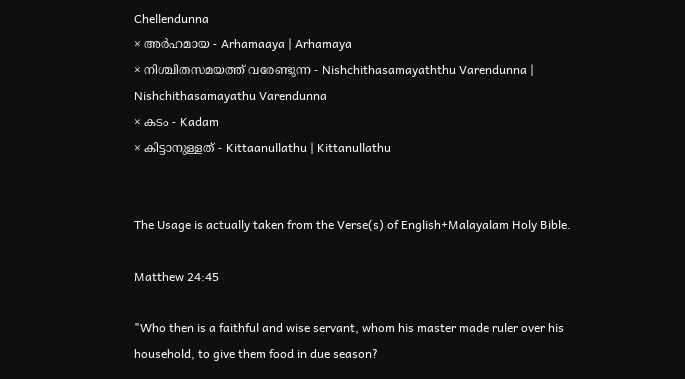Chellendunna
× അര്‍ഹമായ - Arhamaaya | Arhamaya
× നിശ്ചിതസമയത്ത്‌ വരേണ്ടുന്ന - Nishchithasamayaththu Varendunna | Nishchithasamayathu Varendunna
× കടം - Kadam
× കിട്ടാനുള്ളത്‌ - Kittaanullathu | Kittanullathu


The Usage is actually taken from the Verse(s) of English+Malayalam Holy Bible.

Matthew 24:45

"Who then is a faithful and wise servant, whom his master made ruler over his household, to give them food in due season?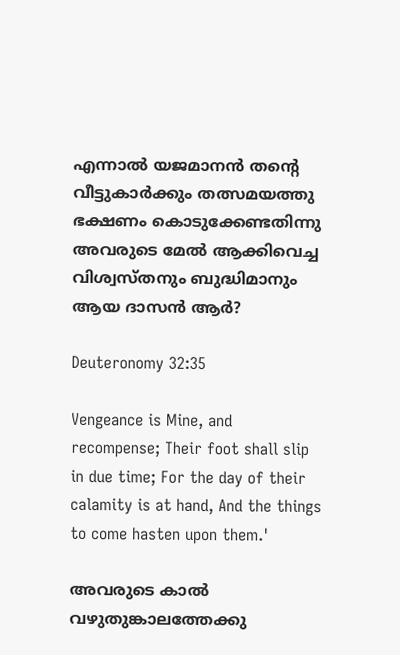എന്നാൽ യജമാനൻ തന്റെ വീട്ടുകാർക്കും തത്സമയത്തു ഭക്ഷണം കൊടുക്കേണ്ടതിന്നു അവരുടെ മേൽ ആക്കിവെച്ച വിശ്വസ്തനും ബുദ്ധിമാനും ആയ ദാസൻ ആർ?

Deuteronomy 32:35

Vengeance is Mine, and recompense; Their foot shall slip in due time; For the day of their calamity is at hand, And the things to come hasten upon them.'

അവരുടെ കാൽ വഴുതുങ്കാലത്തേക്കു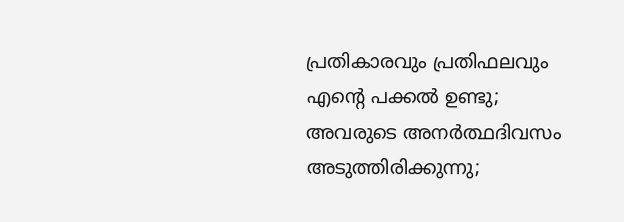പ്രതികാരവും പ്രതിഫലവും എന്റെ പക്കൽ ഉണ്ടു; അവരുടെ അനർത്ഥദിവസം അടുത്തിരിക്കുന്നു;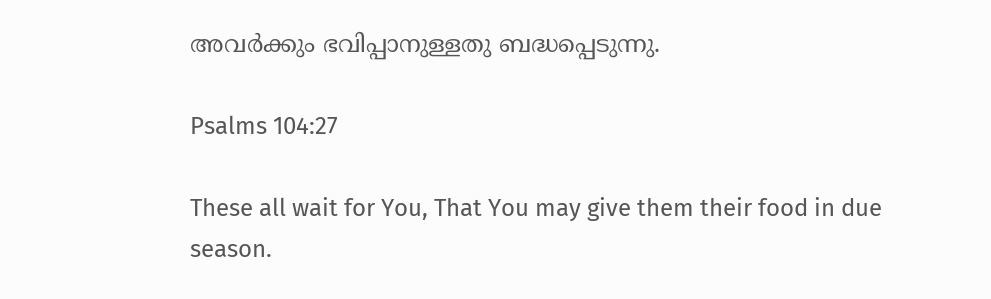അവർക്കും ഭവിപ്പാനുള്ളതു ബദ്ധപ്പെടുന്നു.

Psalms 104:27

These all wait for You, That You may give them their food in due season.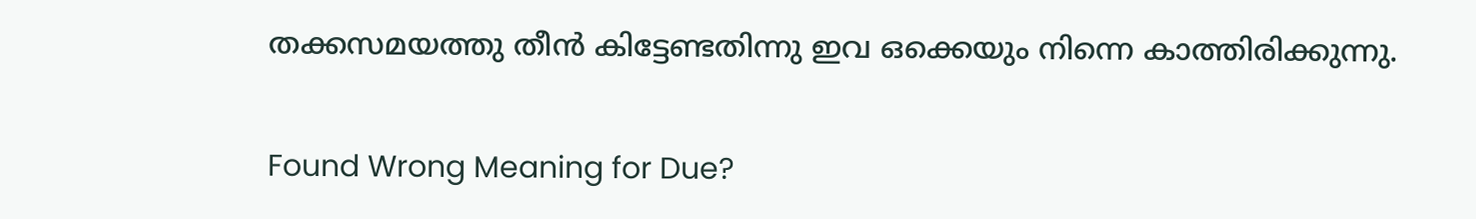തക്കസമയത്തു തീൻ കിട്ടേണ്ടതിന്നു ഇവ ഒക്കെയും നിന്നെ കാത്തിരിക്കുന്നു.


Found Wrong Meaning for Due?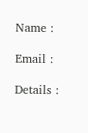Name :

Email :

Details :